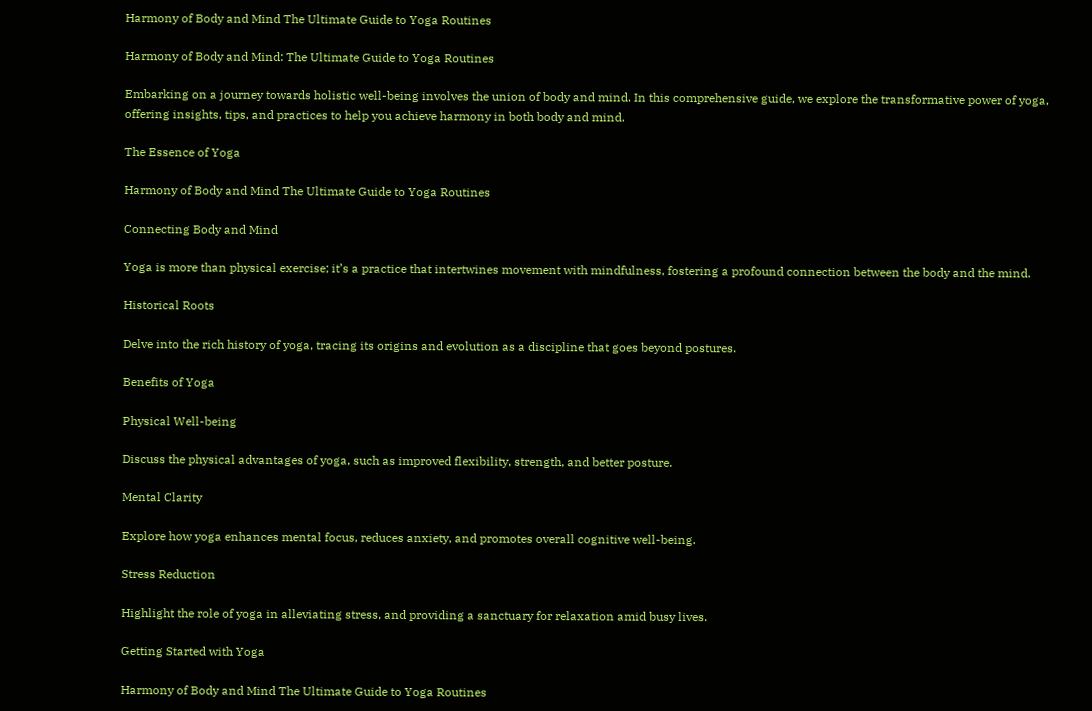Harmony of Body and Mind The Ultimate Guide to Yoga Routines

Harmony of Body and Mind: The Ultimate Guide to Yoga Routines

Embarking on a journey towards holistic well-being involves the union of body and mind. In this comprehensive guide, we explore the transformative power of yoga, offering insights, tips, and practices to help you achieve harmony in both body and mind.

The Essence of Yoga

Harmony of Body and Mind The Ultimate Guide to Yoga Routines

Connecting Body and Mind

Yoga is more than physical exercise; it’s a practice that intertwines movement with mindfulness, fostering a profound connection between the body and the mind.

Historical Roots

Delve into the rich history of yoga, tracing its origins and evolution as a discipline that goes beyond postures.

Benefits of Yoga

Physical Well-being

Discuss the physical advantages of yoga, such as improved flexibility, strength, and better posture.

Mental Clarity

Explore how yoga enhances mental focus, reduces anxiety, and promotes overall cognitive well-being.

Stress Reduction

Highlight the role of yoga in alleviating stress, and providing a sanctuary for relaxation amid busy lives.

Getting Started with Yoga

Harmony of Body and Mind The Ultimate Guide to Yoga Routines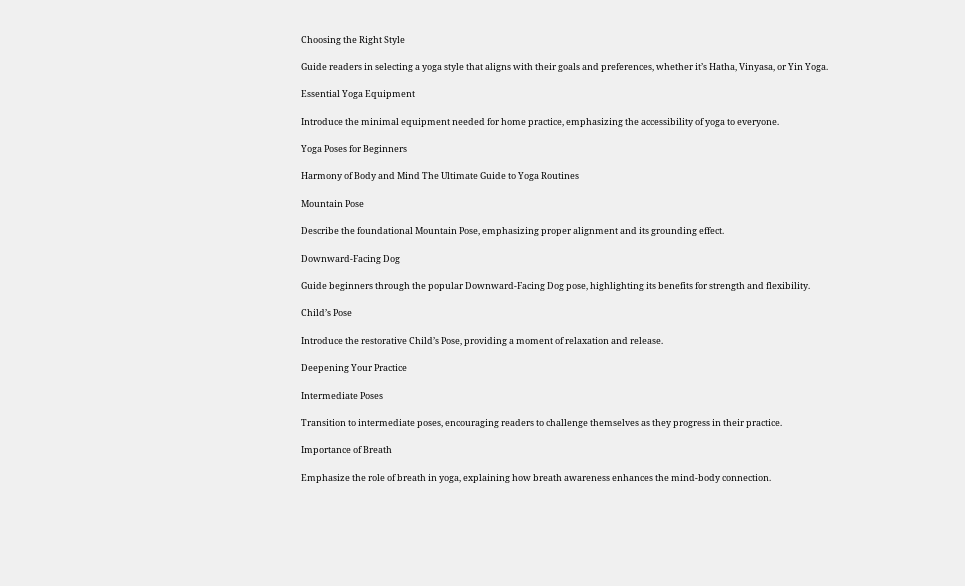Choosing the Right Style

Guide readers in selecting a yoga style that aligns with their goals and preferences, whether it’s Hatha, Vinyasa, or Yin Yoga.

Essential Yoga Equipment

Introduce the minimal equipment needed for home practice, emphasizing the accessibility of yoga to everyone.

Yoga Poses for Beginners

Harmony of Body and Mind The Ultimate Guide to Yoga Routines

Mountain Pose

Describe the foundational Mountain Pose, emphasizing proper alignment and its grounding effect.

Downward-Facing Dog

Guide beginners through the popular Downward-Facing Dog pose, highlighting its benefits for strength and flexibility.

Child’s Pose

Introduce the restorative Child’s Pose, providing a moment of relaxation and release.

Deepening Your Practice

Intermediate Poses

Transition to intermediate poses, encouraging readers to challenge themselves as they progress in their practice.

Importance of Breath

Emphasize the role of breath in yoga, explaining how breath awareness enhances the mind-body connection.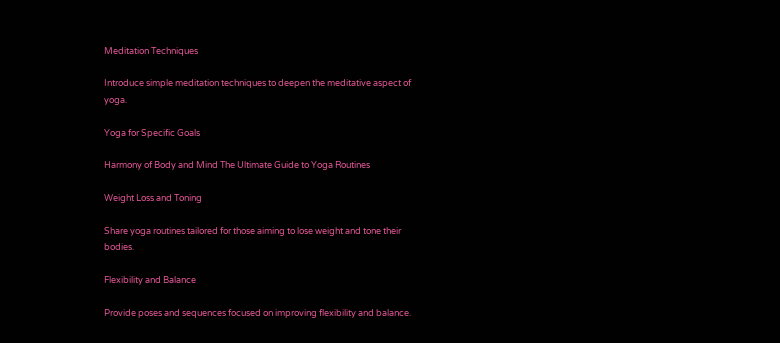Meditation Techniques

Introduce simple meditation techniques to deepen the meditative aspect of yoga.

Yoga for Specific Goals

Harmony of Body and Mind The Ultimate Guide to Yoga Routines

Weight Loss and Toning

Share yoga routines tailored for those aiming to lose weight and tone their bodies.

Flexibility and Balance

Provide poses and sequences focused on improving flexibility and balance.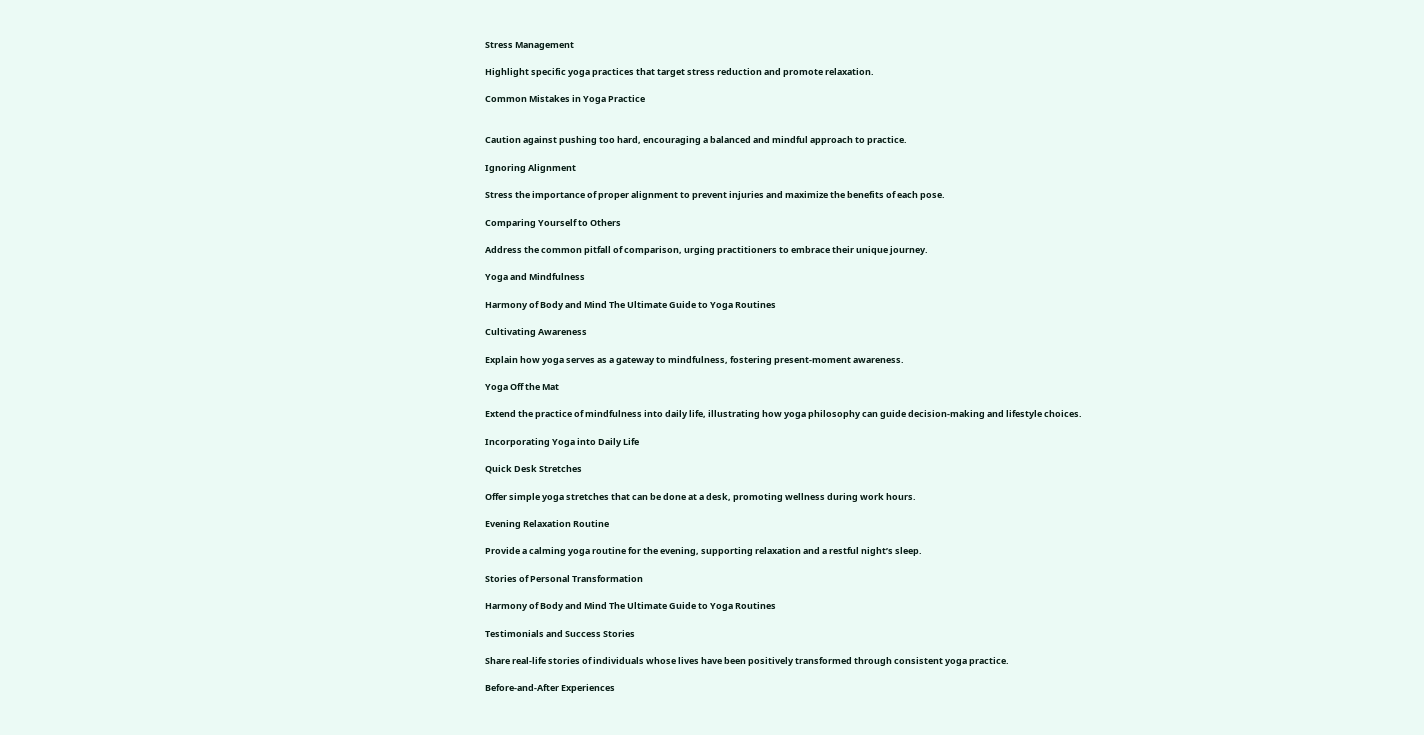Stress Management

Highlight specific yoga practices that target stress reduction and promote relaxation.

Common Mistakes in Yoga Practice


Caution against pushing too hard, encouraging a balanced and mindful approach to practice.

Ignoring Alignment

Stress the importance of proper alignment to prevent injuries and maximize the benefits of each pose.

Comparing Yourself to Others

Address the common pitfall of comparison, urging practitioners to embrace their unique journey.

Yoga and Mindfulness

Harmony of Body and Mind The Ultimate Guide to Yoga Routines

Cultivating Awareness

Explain how yoga serves as a gateway to mindfulness, fostering present-moment awareness.

Yoga Off the Mat

Extend the practice of mindfulness into daily life, illustrating how yoga philosophy can guide decision-making and lifestyle choices.

Incorporating Yoga into Daily Life

Quick Desk Stretches

Offer simple yoga stretches that can be done at a desk, promoting wellness during work hours.

Evening Relaxation Routine

Provide a calming yoga routine for the evening, supporting relaxation and a restful night’s sleep.

Stories of Personal Transformation

Harmony of Body and Mind The Ultimate Guide to Yoga Routines

Testimonials and Success Stories

Share real-life stories of individuals whose lives have been positively transformed through consistent yoga practice.

Before-and-After Experiences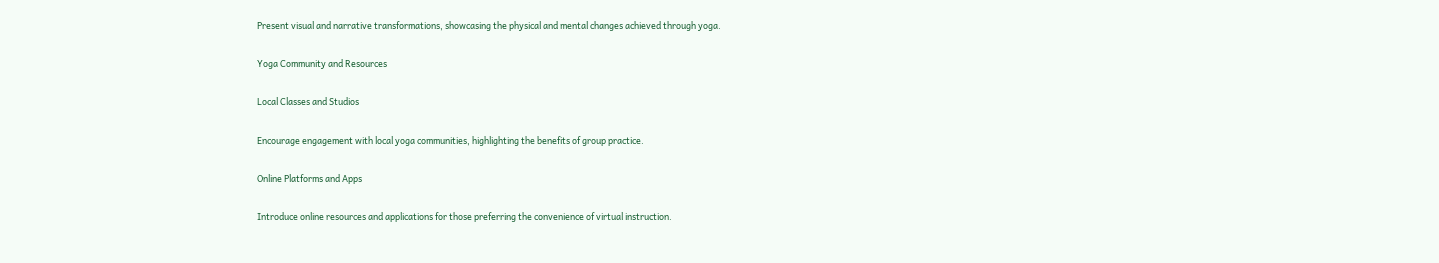Present visual and narrative transformations, showcasing the physical and mental changes achieved through yoga.

Yoga Community and Resources

Local Classes and Studios

Encourage engagement with local yoga communities, highlighting the benefits of group practice.

Online Platforms and Apps

Introduce online resources and applications for those preferring the convenience of virtual instruction.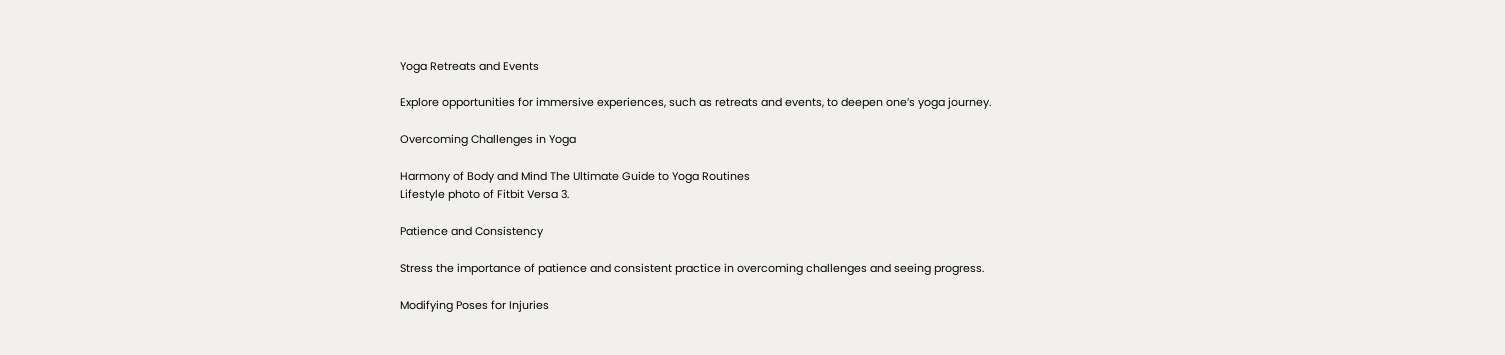Yoga Retreats and Events

Explore opportunities for immersive experiences, such as retreats and events, to deepen one’s yoga journey.

Overcoming Challenges in Yoga

Harmony of Body and Mind The Ultimate Guide to Yoga Routines
Lifestyle photo of Fitbit Versa 3.

Patience and Consistency

Stress the importance of patience and consistent practice in overcoming challenges and seeing progress.

Modifying Poses for Injuries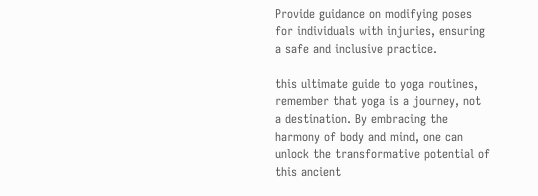Provide guidance on modifying poses for individuals with injuries, ensuring a safe and inclusive practice.

this ultimate guide to yoga routines, remember that yoga is a journey, not a destination. By embracing the harmony of body and mind, one can unlock the transformative potential of this ancient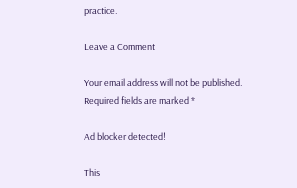practice.

Leave a Comment

Your email address will not be published. Required fields are marked *

Ad blocker detected!

This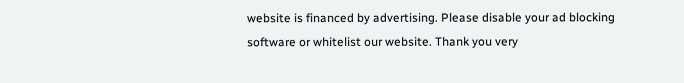website is financed by advertising. Please disable your ad blocking software or whitelist our website. Thank you very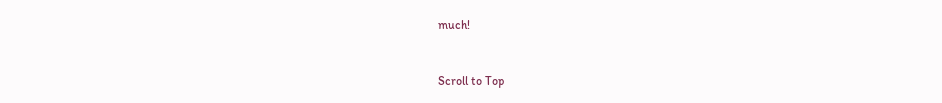much!


Scroll to Top